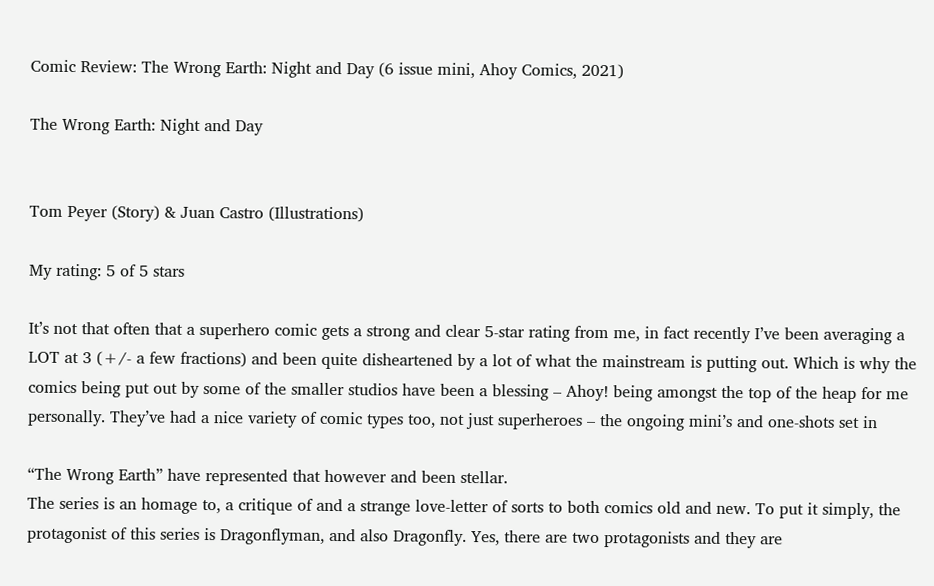Comic Review: The Wrong Earth: Night and Day (6 issue mini, Ahoy Comics, 2021)

The Wrong Earth: Night and Day


Tom Peyer (Story) & Juan Castro (Illustrations)

My rating: 5 of 5 stars

It’s not that often that a superhero comic gets a strong and clear 5-star rating from me, in fact recently I’ve been averaging a LOT at 3 (+/- a few fractions) and been quite disheartened by a lot of what the mainstream is putting out. Which is why the comics being put out by some of the smaller studios have been a blessing – Ahoy! being amongst the top of the heap for me personally. They’ve had a nice variety of comic types too, not just superheroes – the ongoing mini’s and one-shots set in

“The Wrong Earth” have represented that however and been stellar.
The series is an homage to, a critique of and a strange love-letter of sorts to both comics old and new. To put it simply, the protagonist of this series is Dragonflyman, and also Dragonfly. Yes, there are two protagonists and they are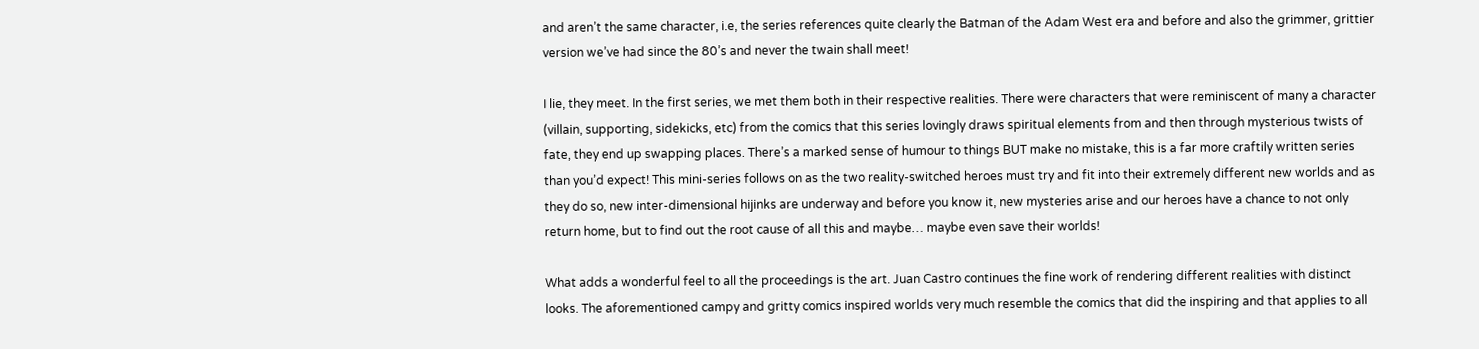and aren’t the same character, i.e, the series references quite clearly the Batman of the Adam West era and before and also the grimmer, grittier version we’ve had since the 80’s and never the twain shall meet!

I lie, they meet. In the first series, we met them both in their respective realities. There were characters that were reminiscent of many a character (villain, supporting, sidekicks, etc) from the comics that this series lovingly draws spiritual elements from and then through mysterious twists of fate, they end up swapping places. There’s a marked sense of humour to things BUT make no mistake, this is a far more craftily written series than you’d expect! This mini-series follows on as the two reality-switched heroes must try and fit into their extremely different new worlds and as they do so, new inter-dimensional hijinks are underway and before you know it, new mysteries arise and our heroes have a chance to not only return home, but to find out the root cause of all this and maybe… maybe even save their worlds!

What adds a wonderful feel to all the proceedings is the art. Juan Castro continues the fine work of rendering different realities with distinct looks. The aforementioned campy and gritty comics inspired worlds very much resemble the comics that did the inspiring and that applies to all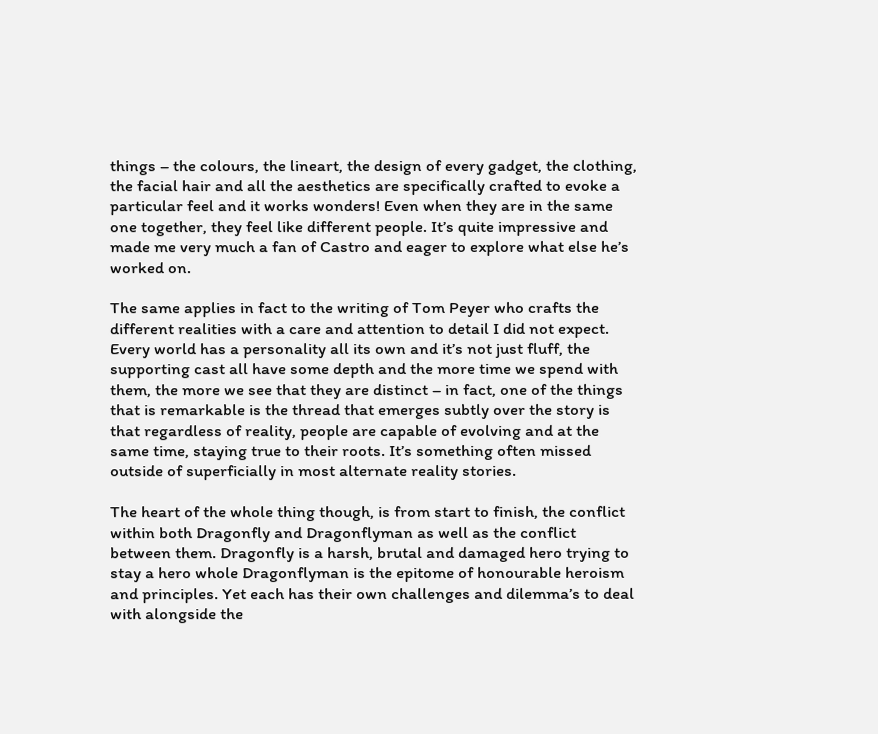things – the colours, the lineart, the design of every gadget, the clothing, the facial hair and all the aesthetics are specifically crafted to evoke a particular feel and it works wonders! Even when they are in the same one together, they feel like different people. It’s quite impressive and made me very much a fan of Castro and eager to explore what else he’s worked on.

The same applies in fact to the writing of Tom Peyer who crafts the different realities with a care and attention to detail I did not expect. Every world has a personality all its own and it’s not just fluff, the supporting cast all have some depth and the more time we spend with them, the more we see that they are distinct – in fact, one of the things that is remarkable is the thread that emerges subtly over the story is that regardless of reality, people are capable of evolving and at the same time, staying true to their roots. It’s something often missed outside of superficially in most alternate reality stories.

The heart of the whole thing though, is from start to finish, the conflict within both Dragonfly and Dragonflyman as well as the conflict between them. Dragonfly is a harsh, brutal and damaged hero trying to stay a hero whole Dragonflyman is the epitome of honourable heroism and principles. Yet each has their own challenges and dilemma’s to deal with alongside the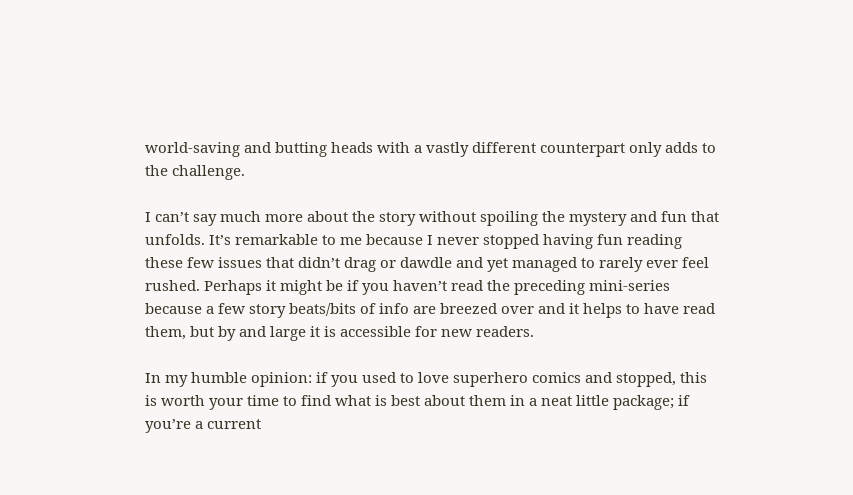world-saving and butting heads with a vastly different counterpart only adds to the challenge.

I can’t say much more about the story without spoiling the mystery and fun that unfolds. It’s remarkable to me because I never stopped having fun reading these few issues that didn’t drag or dawdle and yet managed to rarely ever feel rushed. Perhaps it might be if you haven’t read the preceding mini-series because a few story beats/bits of info are breezed over and it helps to have read them, but by and large it is accessible for new readers.

In my humble opinion: if you used to love superhero comics and stopped, this is worth your time to find what is best about them in a neat little package; if you’re a current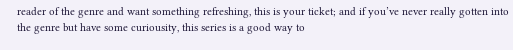reader of the genre and want something refreshing, this is your ticket; and if you’ve never really gotten into the genre but have some curiousity, this series is a good way to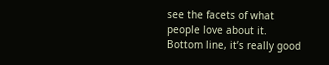see the facets of what people love about it.
Bottom line, it’s really good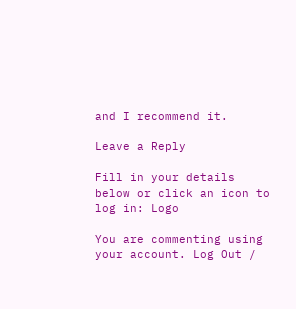and I recommend it.

Leave a Reply

Fill in your details below or click an icon to log in: Logo

You are commenting using your account. Log Out /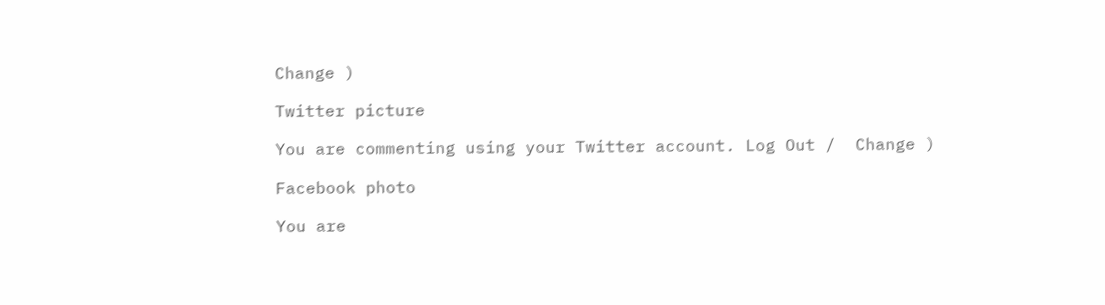Change )

Twitter picture

You are commenting using your Twitter account. Log Out /  Change )

Facebook photo

You are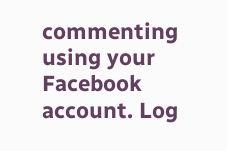commenting using your Facebook account. Log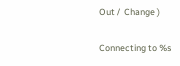Out /  Change )

Connecting to %s